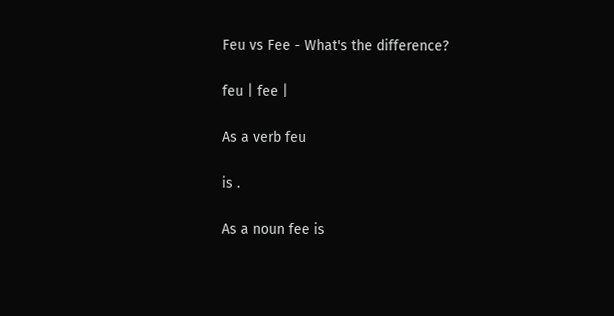Feu vs Fee - What's the difference?

feu | fee |

As a verb feu

is .

As a noun fee is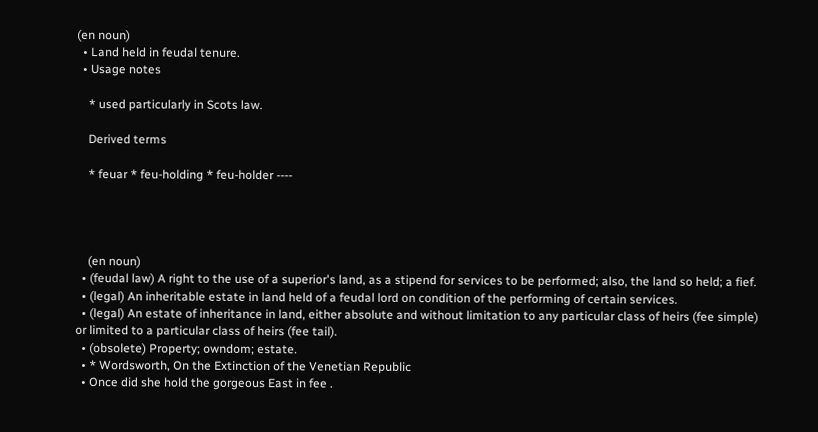(en noun)
  • Land held in feudal tenure.
  • Usage notes

    * used particularly in Scots law.

    Derived terms

    * feuar * feu-holding * feu-holder ----




    (en noun)
  • (feudal law) A right to the use of a superior's land, as a stipend for services to be performed; also, the land so held; a fief.
  • (legal) An inheritable estate in land held of a feudal lord on condition of the performing of certain services.
  • (legal) An estate of inheritance in land, either absolute and without limitation to any particular class of heirs (fee simple) or limited to a particular class of heirs (fee tail).
  • (obsolete) Property; owndom; estate.
  • * Wordsworth, On the Extinction of the Venetian Republic
  • Once did she hold the gorgeous East in fee .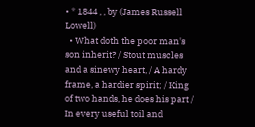• * 1844 , , by (James Russell Lowell)
  • What doth the poor man's son inherit? / Stout muscles and a sinewy heart, / A hardy frame, a hardier spirit; / King of two hands, he does his part / In every useful toil and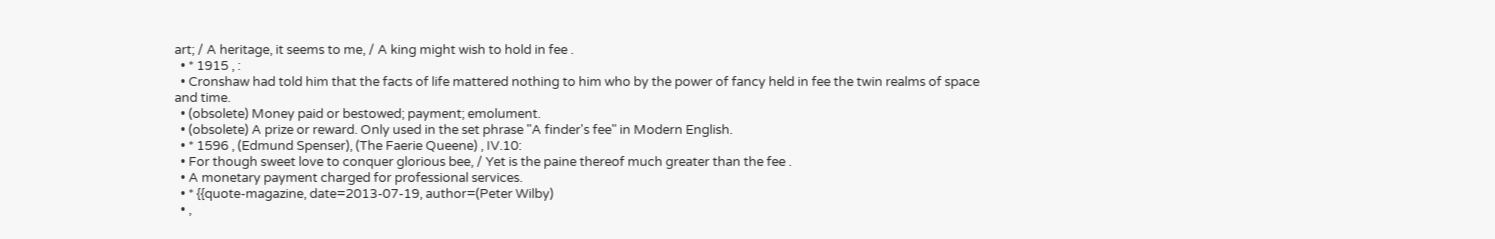art; / A heritage, it seems to me, / A king might wish to hold in fee .
  • * 1915 , :
  • Cronshaw had told him that the facts of life mattered nothing to him who by the power of fancy held in fee the twin realms of space and time.
  • (obsolete) Money paid or bestowed; payment; emolument.
  • (obsolete) A prize or reward. Only used in the set phrase "A finder's fee" in Modern English.
  • * 1596 , (Edmund Spenser), (The Faerie Queene) , IV.10:
  • For though sweet love to conquer glorious bee, / Yet is the paine thereof much greater than the fee .
  • A monetary payment charged for professional services.
  • * {{quote-magazine, date=2013-07-19, author=(Peter Wilby)
  • ,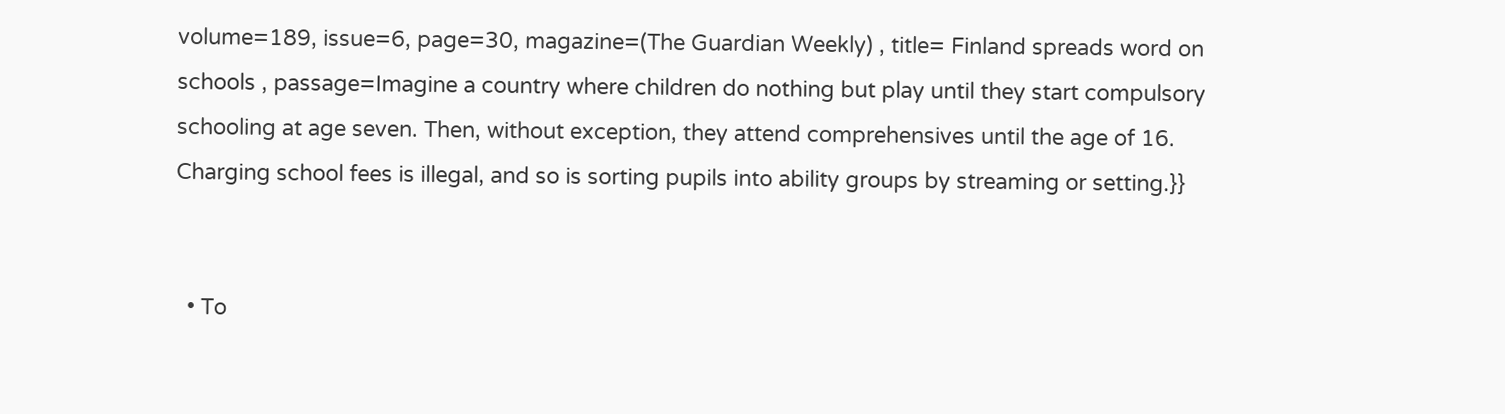volume=189, issue=6, page=30, magazine=(The Guardian Weekly) , title= Finland spreads word on schools , passage=Imagine a country where children do nothing but play until they start compulsory schooling at age seven. Then, without exception, they attend comprehensives until the age of 16. Charging school fees is illegal, and so is sorting pupils into ability groups by streaming or setting.}}


  • To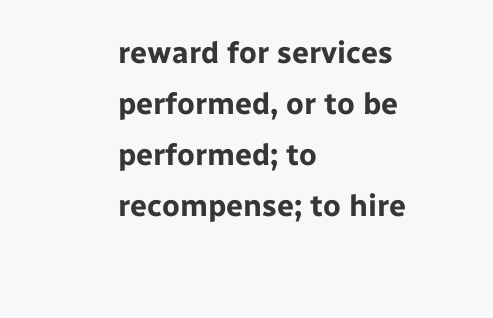reward for services performed, or to be performed; to recompense; to hire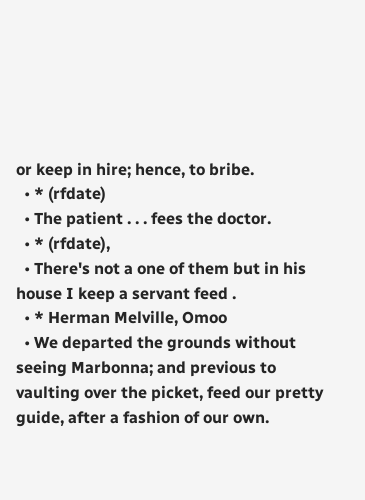or keep in hire; hence, to bribe.
  • * (rfdate)
  • The patient . . . fees the doctor.
  • * (rfdate),
  • There's not a one of them but in his house I keep a servant feed .
  • * Herman Melville, Omoo
  • We departed the grounds without seeing Marbonna; and previous to vaulting over the picket, feed our pretty guide, after a fashion of our own.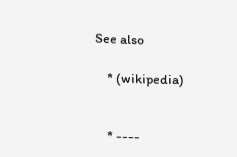See also

    * (wikipedia)


    * ----